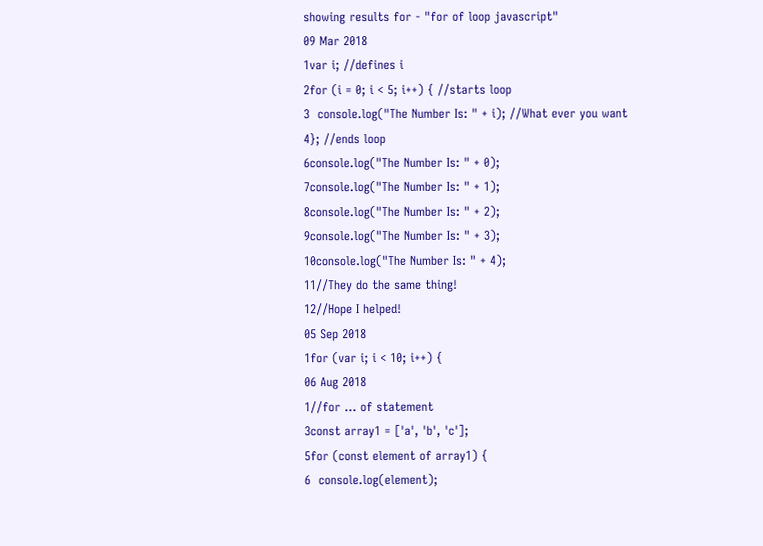showing results for - "for of loop javascript"
09 Mar 2018
1var i; //defines i
2for (i = 0; i < 5; i++) { //starts loop
3  console.log("The Number Is: " + i); //What ever you want
4}; //ends loop
6console.log("The Number Is: " + 0);
7console.log("The Number Is: " + 1);
8console.log("The Number Is: " + 2);
9console.log("The Number Is: " + 3);
10console.log("The Number Is: " + 4);
11//They do the same thing!
12//Hope I helped!
05 Sep 2018
1for (var i; i < 10; i++) {
06 Aug 2018
1//for ... of statement
3const array1 = ['a', 'b', 'c'];
5for (const element of array1) {
6  console.log(element);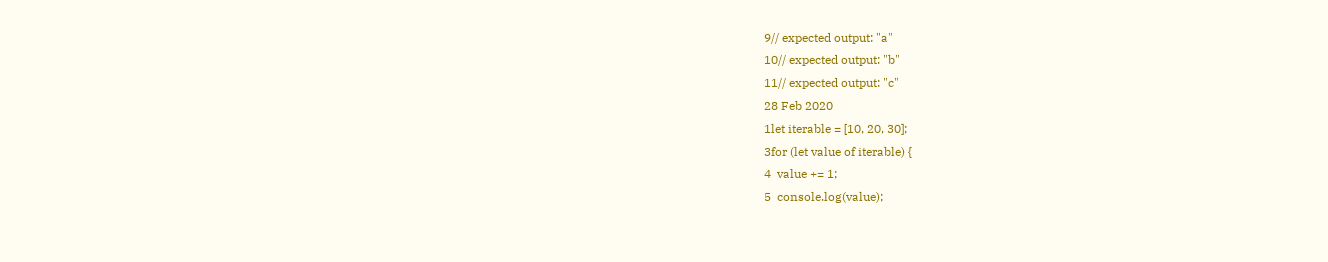9// expected output: "a"
10// expected output: "b"
11// expected output: "c"
28 Feb 2020
1let iterable = [10, 20, 30];
3for (let value of iterable) {
4  value += 1;
5  console.log(value);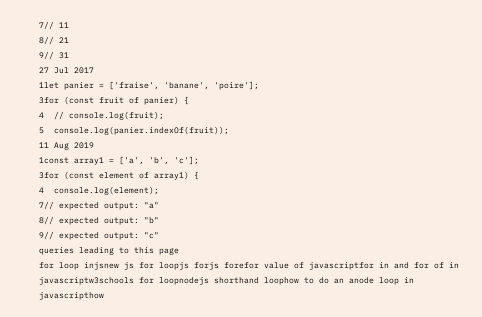7// 11
8// 21
9// 31
27 Jul 2017
1let panier = ['fraise', 'banane', 'poire'];
3for (const fruit of panier) {
4  // console.log(fruit);
5  console.log(panier.indexOf(fruit));
11 Aug 2019
1const array1 = ['a', 'b', 'c'];
3for (const element of array1) {
4  console.log(element);
7// expected output: "a"
8// expected output: "b"
9// expected output: "c"
queries leading to this page
for loop injsnew js for loopjs forjs forefor value of javascriptfor in and for of in javascriptw3schools for loopnodejs shorthand loophow to do an anode loop in javascripthow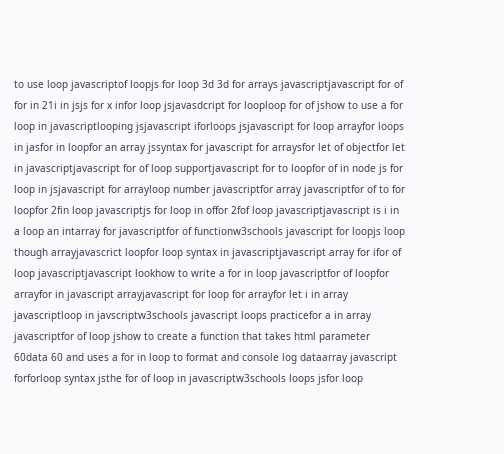to use loop javascriptof loopjs for loop 3d 3d for arrays javascriptjavascript for of for in 21i in jsjs for x infor loop jsjavasdcript for looploop for of jshow to use a for loop in javascriptlooping jsjavascript iforloops jsjavascript for loop arrayfor loops in jasfor in loopfor an array jssyntax for javascript for arraysfor let of objectfor let in javascriptjavascript for of loop supportjavascript for to loopfor of in node js for loop in jsjavascript for arrayloop number javascriptfor array javascriptfor of to for loopfor 2fin loop javascriptjs for loop in offor 2fof loop javascriptjavascript is i in a loop an intarray for javascriptfor of functionw3schools javascript for loopjs loop though arrayjavascrict loopfor loop syntax in javascriptjavascript array for ifor of loop javascriptjavascript lookhow to write a for in loop javascriptfor of loopfor arrayfor in javascript arrayjavascript for loop for arrayfor let i in array javascriptloop in javscriptw3schools javascript loops practicefor a in array javascriptfor of loop jshow to create a function that takes html parameter 60data 60 and uses a for in loop to format and console log dataarray javascript forforloop syntax jsthe for of loop in javascriptw3schools loops jsfor loop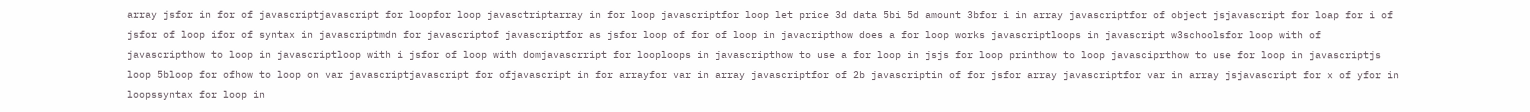array jsfor in for of javascriptjavascript for loopfor loop javasctriptarray in for loop javascriptfor loop let price 3d data 5bi 5d amount 3bfor i in array javascriptfor of object jsjavascript for loap for i of jsfor of loop ifor of syntax in javascriptmdn for javascriptof javascriptfor as jsfor loop of for of loop in javacripthow does a for loop works javascriptloops in javascript w3schoolsfor loop with of javascripthow to loop in javascriptloop with i jsfor of loop with domjavascrript for looploops in javascripthow to use a for loop in jsjs for loop printhow to loop javasciprthow to use for loop in javascriptjs loop 5bloop for ofhow to loop on var javascriptjavascript for ofjavascript in for arrayfor var in array javascriptfor of 2b javascriptin of for jsfor array javascriptfor var in array jsjavascript for x of yfor in loopssyntax for loop in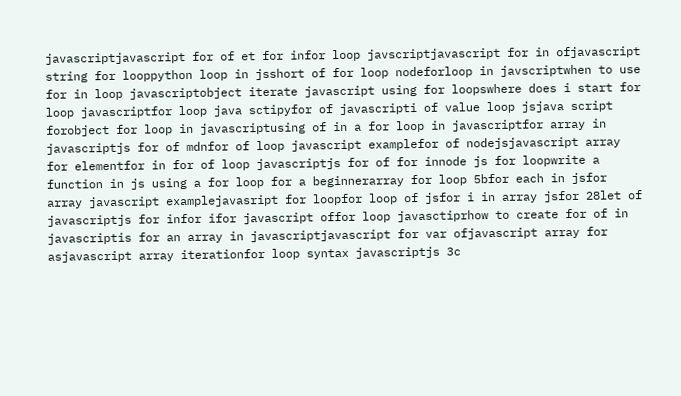javascriptjavascript for of et for infor loop javscriptjavascript for in ofjavascript string for looppython loop in jsshort of for loop nodeforloop in javscriptwhen to use for in loop javascriptobject iterate javascript using for loopswhere does i start for loop javascriptfor loop java sctipyfor of javascripti of value loop jsjava script forobject for loop in javascriptusing of in a for loop in javascriptfor array in javascriptjs for of mdnfor of loop javascript examplefor of nodejsjavascript array for elementfor in for of loop javascriptjs for of for innode js for loopwrite a function in js using a for loop for a beginnerarray for loop 5bfor each in jsfor array javascript examplejavasript for loopfor loop of jsfor i in array jsfor 28let of javascriptjs for infor ifor javascript offor loop javasctiprhow to create for of in javascriptis for an array in javascriptjavascript for var ofjavascript array for asjavascript array iterationfor loop syntax javascriptjs 3c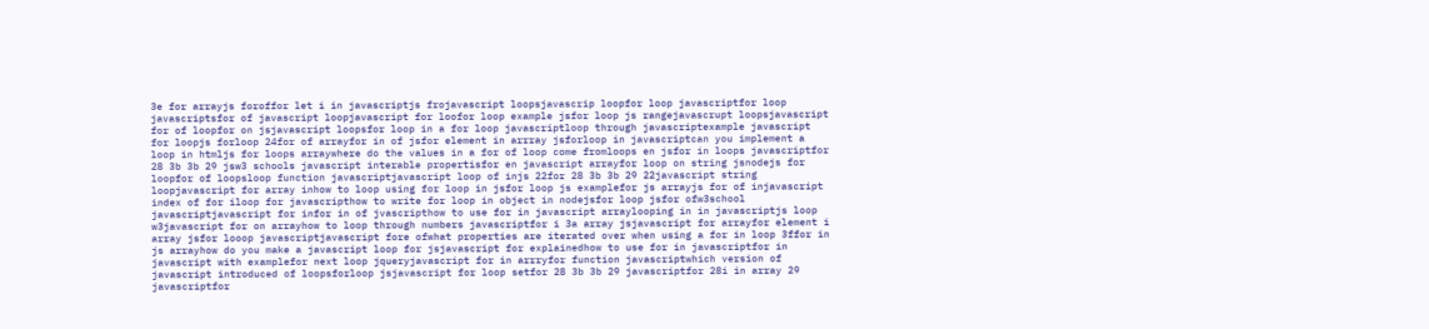3e for arrayjs foroffor let i in javascriptjs frojavascript loopsjavascrip loopfor loop javascriptfor loop javascriptsfor of javascript loopjavascript for loofor loop example jsfor loop js rangejavascrupt loopsjavascript for of loopfor on jsjavascript loopsfor loop in a for loop javascriptloop through javascriptexample javascript for loopjs forloop 24for of arrayfor in of jsfor element in arrray jsforloop in javascriptcan you implement a loop in htmljs for loops arraywhere do the values in a for of loop come fromloops en jsfor in loops javascriptfor 28 3b 3b 29 jsw3 schools javascript interable propertisfor en javascript arrayfor loop on string jsnodejs for loopfor of loopsloop function javascriptjavascript loop of injs 22for 28 3b 3b 29 22javascript string loopjavascript for array inhow to loop using for loop in jsfor loop js examplefor js arrayjs for of injavascript index of for iloop for javascripthow to write for loop in object in nodejsfor loop jsfor ofw3school javascriptjavascript for infor in of jvascripthow to use for in javascript arraylooping in in javascriptjs loop w3javascript for on arrayhow to loop through numbers javascriptfor i 3a array jsjavascript for arrayfor element i array jsfor looop javascriptjavascript fore ofwhat properties are iterated over when using a for in loop 3ffor in js arrayhow do you make a javascript loop for jsjavascript for explainedhow to use for in javascriptfor in javascript with examplefor next loop jqueryjavascript for in arrryfor function javascriptwhich version of javascript introduced of loopsforloop jsjavascript for loop setfor 28 3b 3b 29 javascriptfor 28i in array 29 javascriptfor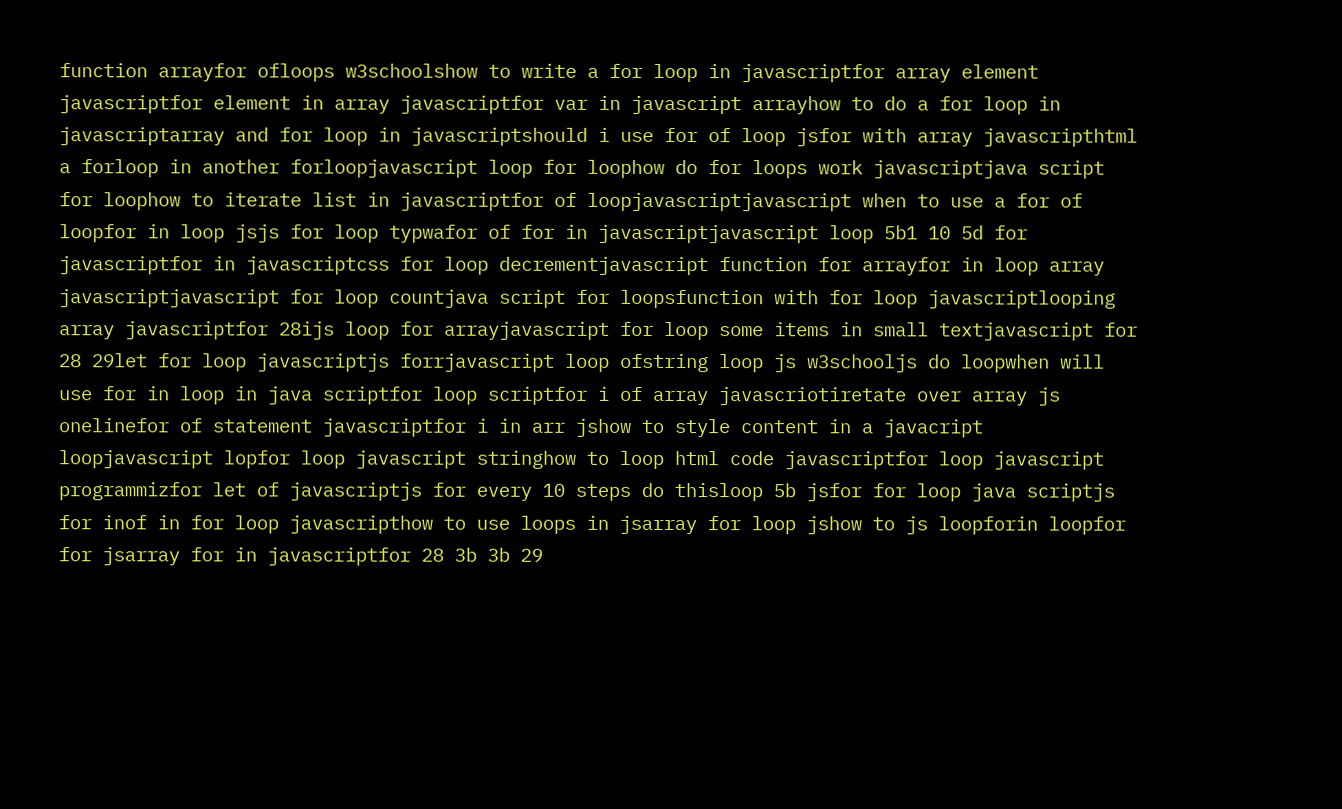function arrayfor ofloops w3schoolshow to write a for loop in javascriptfor array element javascriptfor element in array javascriptfor var in javascript arrayhow to do a for loop in javascriptarray and for loop in javascriptshould i use for of loop jsfor with array javascripthtml a forloop in another forloopjavascript loop for loophow do for loops work javascriptjava script for loophow to iterate list in javascriptfor of loopjavascriptjavascript when to use a for of loopfor in loop jsjs for loop typwafor of for in javascriptjavascript loop 5b1 10 5d for javascriptfor in javascriptcss for loop decrementjavascript function for arrayfor in loop array javascriptjavascript for loop countjava script for loopsfunction with for loop javascriptlooping array javascriptfor 28ijs loop for arrayjavascript for loop some items in small textjavascript for 28 29let for loop javascriptjs forrjavascript loop ofstring loop js w3schooljs do loopwhen will use for in loop in java scriptfor loop scriptfor i of array javascriotiretate over array js onelinefor of statement javascriptfor i in arr jshow to style content in a javacript loopjavascript lopfor loop javascript stringhow to loop html code javascriptfor loop javascript programmizfor let of javascriptjs for every 10 steps do thisloop 5b jsfor for loop java scriptjs for inof in for loop javascripthow to use loops in jsarray for loop jshow to js loopforin loopfor for jsarray for in javascriptfor 28 3b 3b 29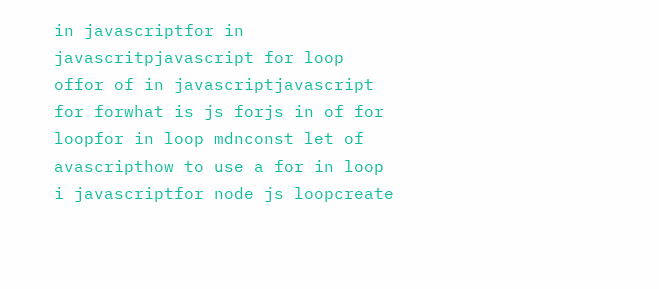in javascriptfor in javascritpjavascript for loop offor of in javascriptjavascript for forwhat is js forjs in of for loopfor in loop mdnconst let of avascripthow to use a for in loop i javascriptfor node js loopcreate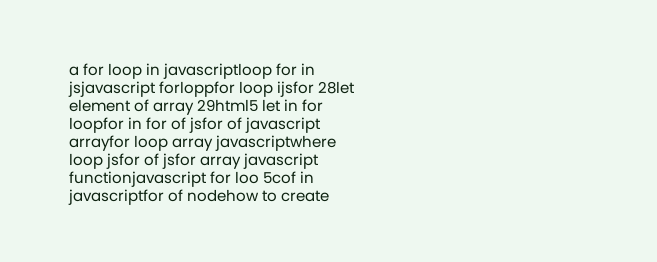a for loop in javascriptloop for in jsjavascript forloppfor loop ijsfor 28let element of array 29html5 let in for loopfor in for of jsfor of javascript arrayfor loop array javascriptwhere loop jsfor of jsfor array javascript functionjavascript for loo 5cof in javascriptfor of nodehow to create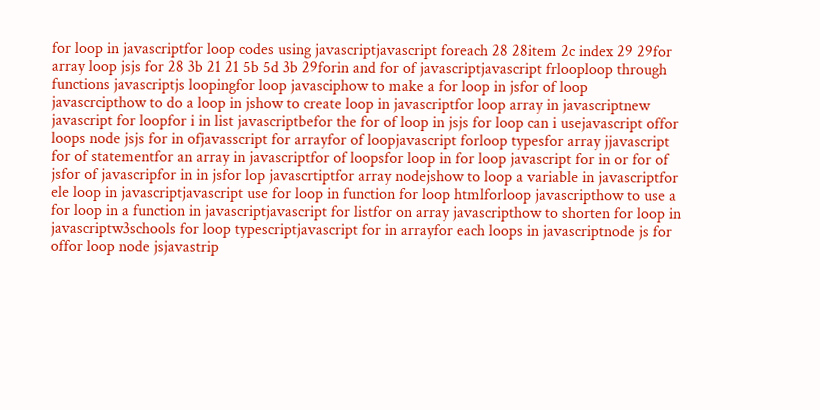for loop in javascriptfor loop codes using javascriptjavascript foreach 28 28item 2c index 29 29for array loop jsjs for 28 3b 21 21 5b 5d 3b 29forin and for of javascriptjavascript frlooploop through functions javascriptjs loopingfor loop javasciphow to make a for loop in jsfor of loop javascrcipthow to do a loop in jshow to create loop in javascriptfor loop array in javascriptnew javascript for loopfor i in list javascriptbefor the for of loop in jsjs for loop can i usejavascript offor loops node jsjs for in ofjavasscript for arrayfor of loopjavascript forloop typesfor array jjavascript for of statementfor an array in javascriptfor of loopsfor loop in for loop javascript for in or for of jsfor of javascripfor in in jsfor lop javascrtiptfor array nodejshow to loop a variable in javascriptfor ele loop in javascriptjavascript use for loop in function for loop htmlforloop javascripthow to use a for loop in a function in javascriptjavascript for listfor on array javascripthow to shorten for loop in javascriptw3schools for loop typescriptjavascript for in arrayfor each loops in javascriptnode js for offor loop node jsjavastrip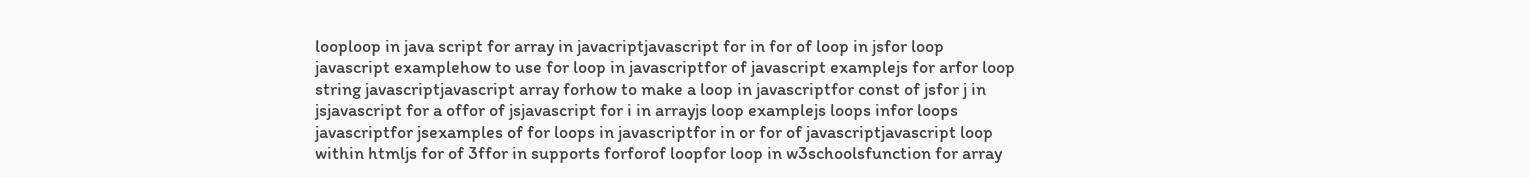looploop in java script for array in javacriptjavascript for in for of loop in jsfor loop javascript examplehow to use for loop in javascriptfor of javascript examplejs for arfor loop string javascriptjavascript array forhow to make a loop in javascriptfor const of jsfor j in jsjavascript for a offor of jsjavascript for i in arrayjs loop examplejs loops infor loops javascriptfor jsexamples of for loops in javascriptfor in or for of javascriptjavascript loop within htmljs for of 3ffor in supports forforof loopfor loop in w3schoolsfunction for array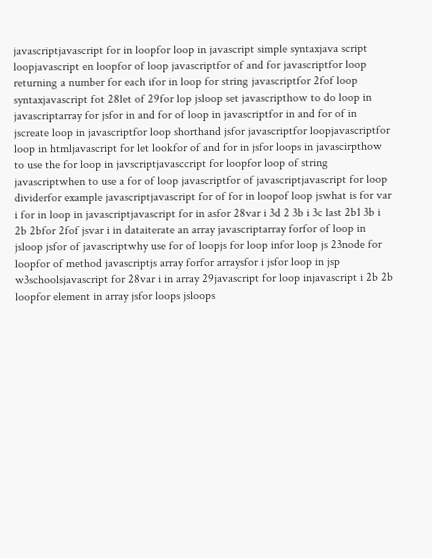javascriptjavascript for in loopfor loop in javascript simple syntaxjava script loopjavascript en loopfor of loop javascriptfor of and for javascriptfor loop returning a number for each ifor in loop for string javascriptfor 2fof loop syntaxjavascript fot 28let of 29for lop jsloop set javascripthow to do loop in javascriptarray for jsfor in and for of loop in javascriptfor in and for of in jscreate loop in javascriptfor loop shorthand jsfor javascriptfor loopjavascriptfor loop in htmljavascript for let lookfor of and for in jsfor loops in javascirpthow to use the for loop in javscriptjavasccript for loopfor loop of string javascriptwhen to use a for of loop javascriptfor of javascriptjavascript for loop dividerfor example javascriptjavascript for of for in loopof loop jswhat is for var i for in loop in javascriptjavascript for in asfor 28var i 3d 2 3b i 3c last 2b1 3b i 2b 2bfor 2fof jsvar i in dataiterate an array javascriptarray forfor of loop in jsloop jsfor of javascriptwhy use for of loopjs for loop infor loop js 23node for loopfor of method javascriptjs array forfor arraysfor i jsfor loop in jsp w3schoolsjavascript for 28var i in array 29javascript for loop injavascript i 2b 2b loopfor element in array jsfor loops jsloops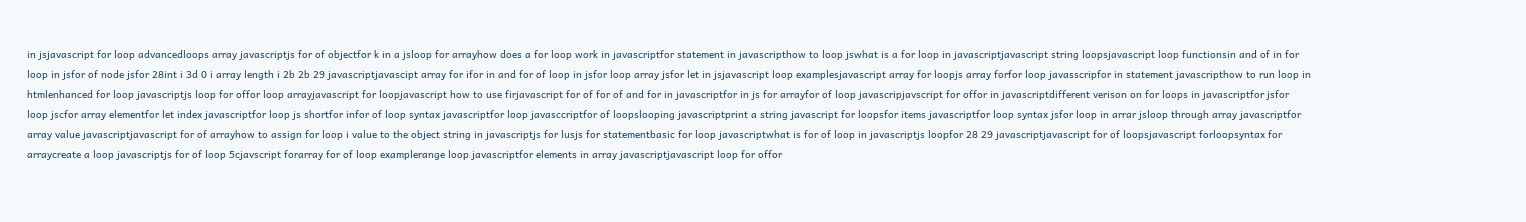in jsjavascript for loop advancedloops array javascriptjs for of objectfor k in a jsloop for arrayhow does a for loop work in javascriptfor statement in javascripthow to loop jswhat is a for loop in javascriptjavascript string loopsjavascript loop functionsin and of in for loop in jsfor of node jsfor 28int i 3d 0 i array length i 2b 2b 29 javascriptjavascipt array for ifor in and for of loop in jsfor loop array jsfor let in jsjavascript loop examplesjavascript array for loopjs array forfor loop javasscripfor in statement javascripthow to run loop in htmlenhanced for loop javascriptjs loop for offor loop arrayjavascript for loopjavascript how to use firjavascript for of for of and for in javascriptfor in js for arrayfor of loop javascripjavscript for offor in javascriptdifferent verison on for loops in javascriptfor jsfor loop jscfor array elementfor let index javascriptfor loop js shortfor infor of loop syntax javascriptfor loop javasccriptfor of loopslooping javascriptprint a string javascript for loopsfor items javascriptfor loop syntax jsfor loop in arrar jsloop through array javascriptfor array value javascriptjavascript for of arrayhow to assign for loop i value to the object string in javascriptjs for lusjs for statementbasic for loop javascriptwhat is for of loop in javascriptjs loopfor 28 29 javascriptjavascript for of loopsjavascript forloopsyntax for arraycreate a loop javascriptjs for of loop 5cjavscript forarray for of loop examplerange loop javascriptfor elements in array javascriptjavascript loop for offor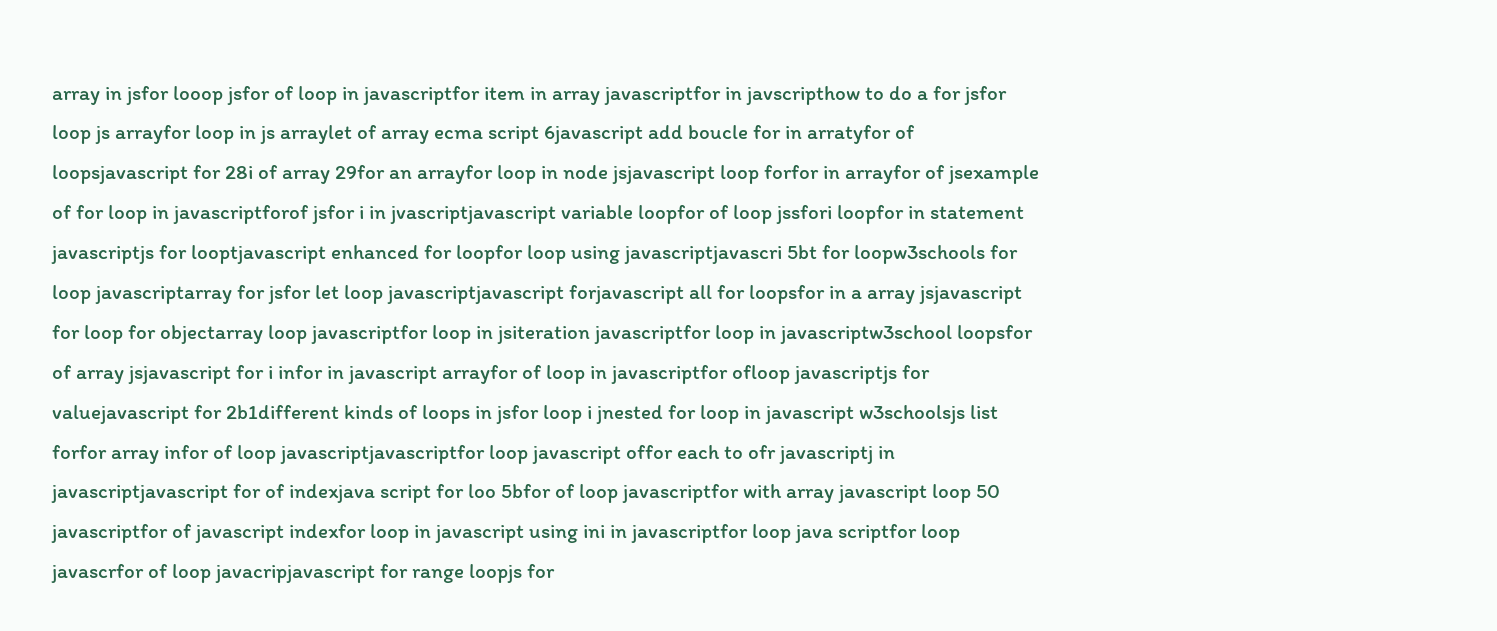array in jsfor looop jsfor of loop in javascriptfor item in array javascriptfor in javscripthow to do a for jsfor loop js arrayfor loop in js arraylet of array ecma script 6javascript add boucle for in arratyfor of loopsjavascript for 28i of array 29for an arrayfor loop in node jsjavascript loop forfor in arrayfor of jsexample of for loop in javascriptforof jsfor i in jvascriptjavascript variable loopfor of loop jssfori loopfor in statement javascriptjs for looptjavascript enhanced for loopfor loop using javascriptjavascri 5bt for loopw3schools for loop javascriptarray for jsfor let loop javascriptjavascript forjavascript all for loopsfor in a array jsjavascript for loop for objectarray loop javascriptfor loop in jsiteration javascriptfor loop in javascriptw3school loopsfor of array jsjavascript for i infor in javascript arrayfor of loop in javascriptfor ofloop javascriptjs for valuejavascript for 2b1different kinds of loops in jsfor loop i jnested for loop in javascript w3schoolsjs list forfor array infor of loop javascriptjavascriptfor loop javascript offor each to ofr javascriptj in javascriptjavascript for of indexjava script for loo 5bfor of loop javascriptfor with array javascript loop 50 javascriptfor of javascript indexfor loop in javascript using ini in javascriptfor loop java scriptfor loop javascrfor of loop javacripjavascript for range loopjs for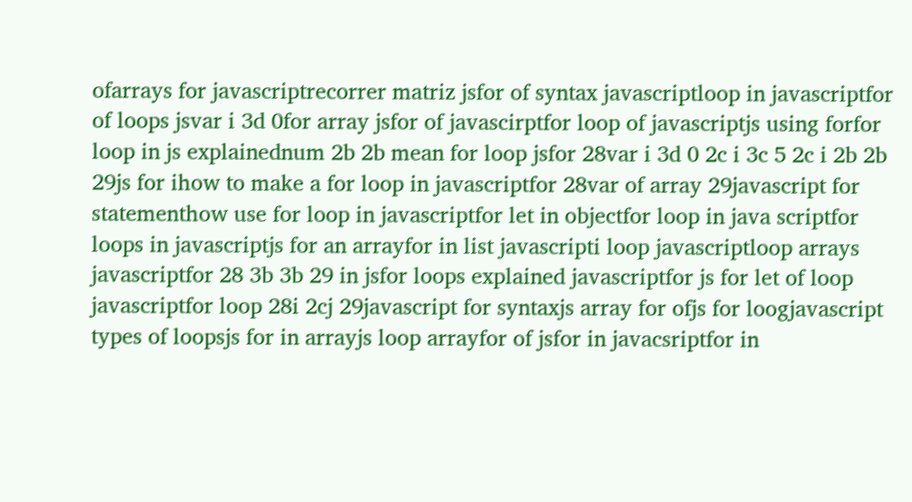ofarrays for javascriptrecorrer matriz jsfor of syntax javascriptloop in javascriptfor of loops jsvar i 3d 0for array jsfor of javascirptfor loop of javascriptjs using forfor loop in js explainednum 2b 2b mean for loop jsfor 28var i 3d 0 2c i 3c 5 2c i 2b 2b 29js for ihow to make a for loop in javascriptfor 28var of array 29javascript for statementhow use for loop in javascriptfor let in objectfor loop in java scriptfor loops in javascriptjs for an arrayfor in list javascripti loop javascriptloop arrays javascriptfor 28 3b 3b 29 in jsfor loops explained javascriptfor js for let of loop javascriptfor loop 28i 2cj 29javascript for syntaxjs array for ofjs for loogjavascript types of loopsjs for in arrayjs loop arrayfor of jsfor in javacsriptfor in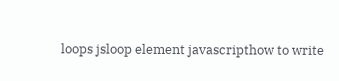loops jsloop element javascripthow to write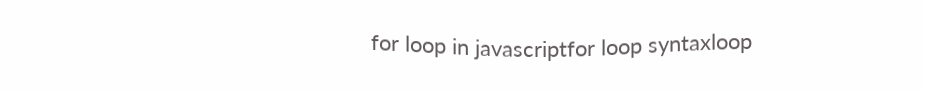for loop in javascriptfor loop syntaxloop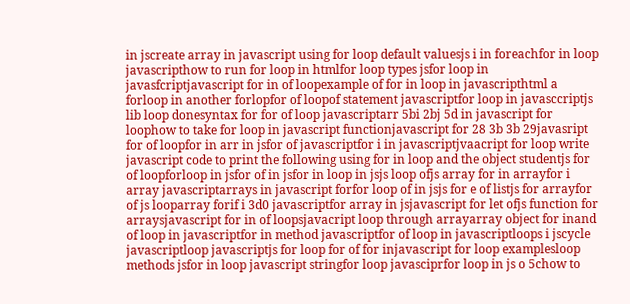in jscreate array in javascript using for loop default valuesjs i in foreachfor in loop javascripthow to run for loop in htmlfor loop types jsfor loop in javasfcriptjavascript for in of loopexample of for in loop in javascripthtml a forloop in another forlopfor of loopof statement javascriptfor loop in javasccriptjs lib loop donesyntax for for of loop javascriptarr 5bi 2bj 5d in javascript for loophow to take for loop in javascript functionjavascript for 28 3b 3b 29javasript for of loopfor in arr in jsfor of javascriptfor i in javascriptjvaacript for loop write javascript code to print the following using for in loop and the object studentjs for of loopforloop in jsfor of in jsfor in loop in jsjs loop ofjs array for in arrayfor i array javascriptarrays in javascript forfor loop of in jsjs for e of listjs for arrayfor of js looparray forif i 3d0 javascriptfor array in jsjavascript for let ofjs function for arraysjavascript for in of loopsjavacript loop through arrayarray object for inand of loop in javascriptfor in method javascriptfor of loop in javascriptloops i jscycle javascriptloop javascriptjs for loop for of for injavascript for loop examplesloop methods jsfor in loop javascript stringfor loop javasciprfor loop in js o 5chow to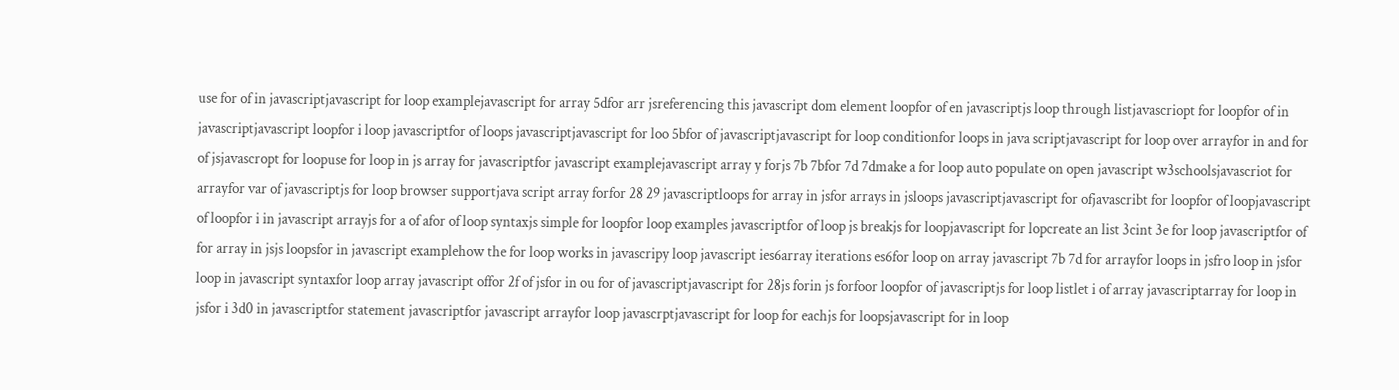use for of in javascriptjavascript for loop examplejavascript for array 5dfor arr jsreferencing this javascript dom element loopfor of en javascriptjs loop through listjavascriopt for loopfor of in javascriptjavascript loopfor i loop javascriptfor of loops javascriptjavascript for loo 5bfor of javascriptjavascript for loop conditionfor loops in java scriptjavascript for loop over arrayfor in and for of jsjavascropt for loopuse for loop in js array for javascriptfor javascript examplejavascript array y forjs 7b 7bfor 7d 7dmake a for loop auto populate on open javascript w3schoolsjavascriot for arrayfor var of javascriptjs for loop browser supportjava script array forfor 28 29 javascriptloops for array in jsfor arrays in jsloops javascriptjavascript for ofjavascribt for loopfor of loopjavascript of loopfor i in javascript arrayjs for a of afor of loop syntaxjs simple for loopfor loop examples javascriptfor of loop js breakjs for loopjavascript for lopcreate an list 3cint 3e for loop javascriptfor of for array in jsjs loopsfor in javascript examplehow the for loop works in javascripy loop javascript ies6array iterations es6for loop on array javascript 7b 7d for arrayfor loops in jsfro loop in jsfor loop in javascript syntaxfor loop array javascript offor 2f of jsfor in ou for of javascriptjavascript for 28js forin js forfoor loopfor of javascriptjs for loop listlet i of array javascriptarray for loop in jsfor i 3d0 in javascriptfor statement javascriptfor javascript arrayfor loop javascrptjavascript for loop for eachjs for loopsjavascript for in loop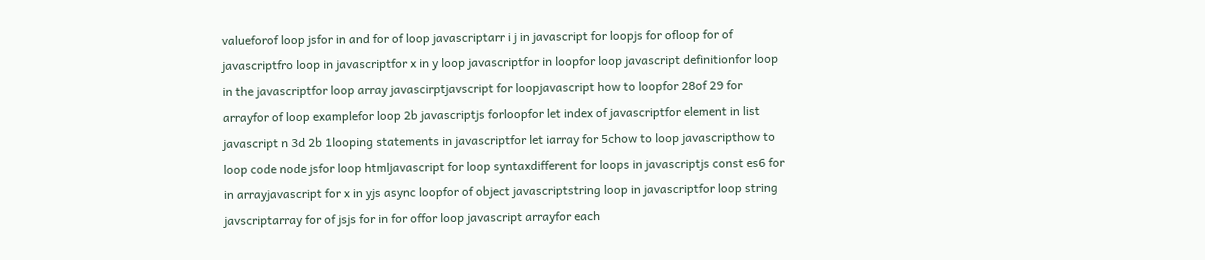valueforof loop jsfor in and for of loop javascriptarr i j in javascript for loopjs for ofloop for of javascriptfro loop in javascriptfor x in y loop javascriptfor in loopfor loop javascript definitionfor loop in the javascriptfor loop array javascirptjavscript for loopjavascript how to loopfor 28of 29 for arrayfor of loop examplefor loop 2b javascriptjs forloopfor let index of javascriptfor element in list javascript n 3d 2b 1looping statements in javascriptfor let iarray for 5chow to loop javascripthow to loop code node jsfor loop htmljavascript for loop syntaxdifferent for loops in javascriptjs const es6 for in arrayjavascript for x in yjs async loopfor of object javascriptstring loop in javascriptfor loop string javscriptarray for of jsjs for in for offor loop javascript arrayfor each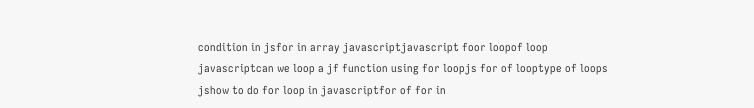condition in jsfor in array javascriptjavascript foor loopof loop javascriptcan we loop a jf function using for loopjs for of looptype of loops jshow to do for loop in javascriptfor of for in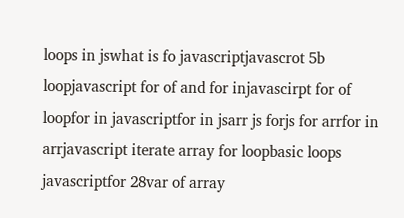loops in jswhat is fo javascriptjavascrot 5b loopjavascript for of and for injavascirpt for of loopfor in javascriptfor in jsarr js forjs for arrfor in arrjavascript iterate array for loopbasic loops javascriptfor 28var of array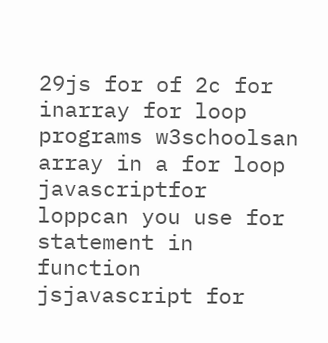29js for of 2c for inarray for loop programs w3schoolsan array in a for loop javascriptfor loppcan you use for statement in function jsjavascript for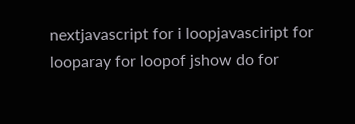nextjavascript for i loopjavasciript for looparay for loopof jshow do for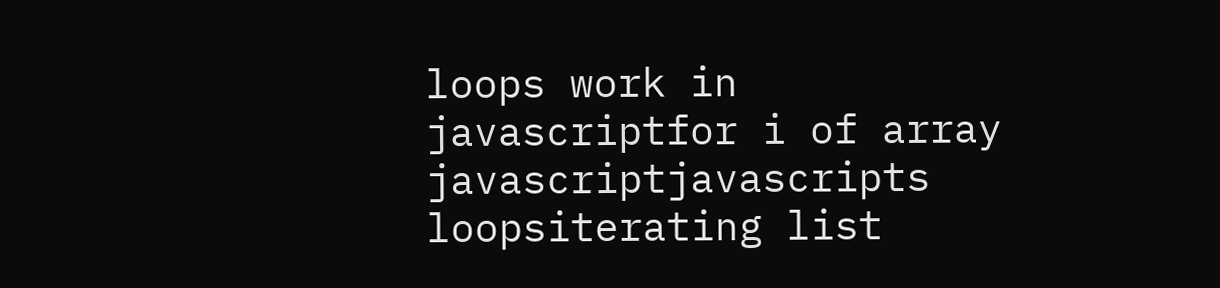loops work in javascriptfor i of array javascriptjavascripts loopsiterating list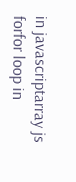in javascriptarray js forfor loop in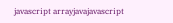javascript arrayjavajavascript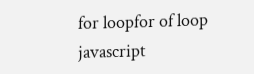for loopfor of loop javascript